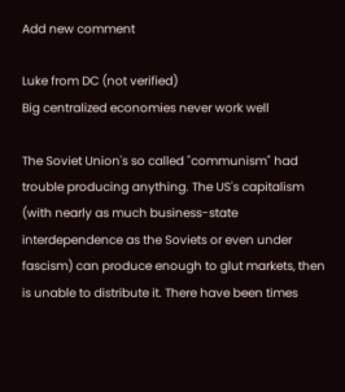Add new comment

Luke from DC (not verified)
Big centralized economies never work well

The Soviet Union's so called "communism" had trouble producing anything. The US's capitalism (with nearly as much business-state interdependence as the Soviets or even under fascism) can produce enough to glut markets, then is unable to distribute it. There have been times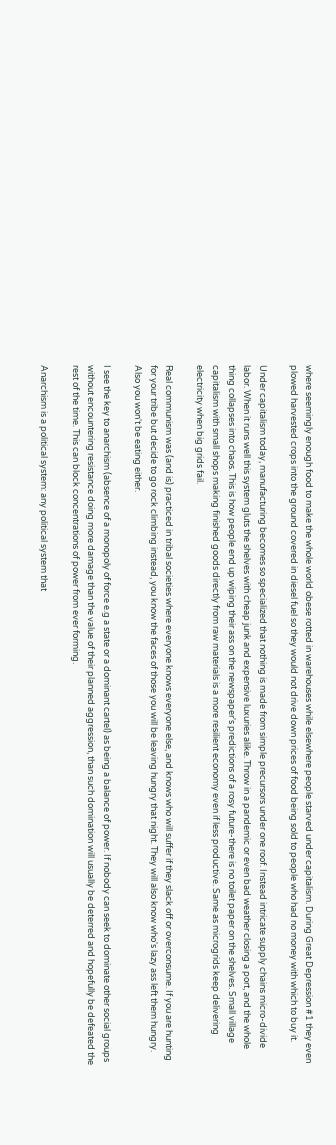where seemingly enough food to make the whole world obese rotted in warehouses while elsewhere people starved under capitalism. During Great Depression #1 they even plowed harvested crops into the ground covered in diesel fuel so they would not drive down prices of food being sold to people who had no money with which to buy it.

Under capitalism today, manufacturing becomes so specialized that nothing is made from simple precursors under one roof. Instead intricate supply chains micro-divide labor. When it runs well this system gluts the shelves with cheap junk and expensive luxuries alike. Throw in a pandemic or even bad weather closing a port, and the whole thing collapses into chaos. This is how people end up wiping their ass on the newspaper's predictions of a rosy future-there is no toilet paper on the shelves. Small village capitalism with small shops making finished goods directly from raw materials is a more resilient economy even if less productive. Same as microgrids keep delivering electricity when big grids fail.

Real communism was (and is) practiced in tribal societies where everyone knows everyone else, and knows who will suffer if they slack off or overconsume. If you are hunting for your tribe but decide to go rock climbing instead, you know the faces of those you will be leaving hungry that night. They will also know who's lazy ass left them hungry. Also you won't be eating either.

I see the key to anarchism (absence of a monopoly of force e.g a state or a dominant cartel) as being a balance of power. If nobody can seek to dominate other social groups without encountering resistance doing more damage than the value of their planned aggression, than such domination will usually be deterred and hopefully be defeated the rest of the time. This can block concentrations of power from ever forming.

Anarchism is a political system: any political system that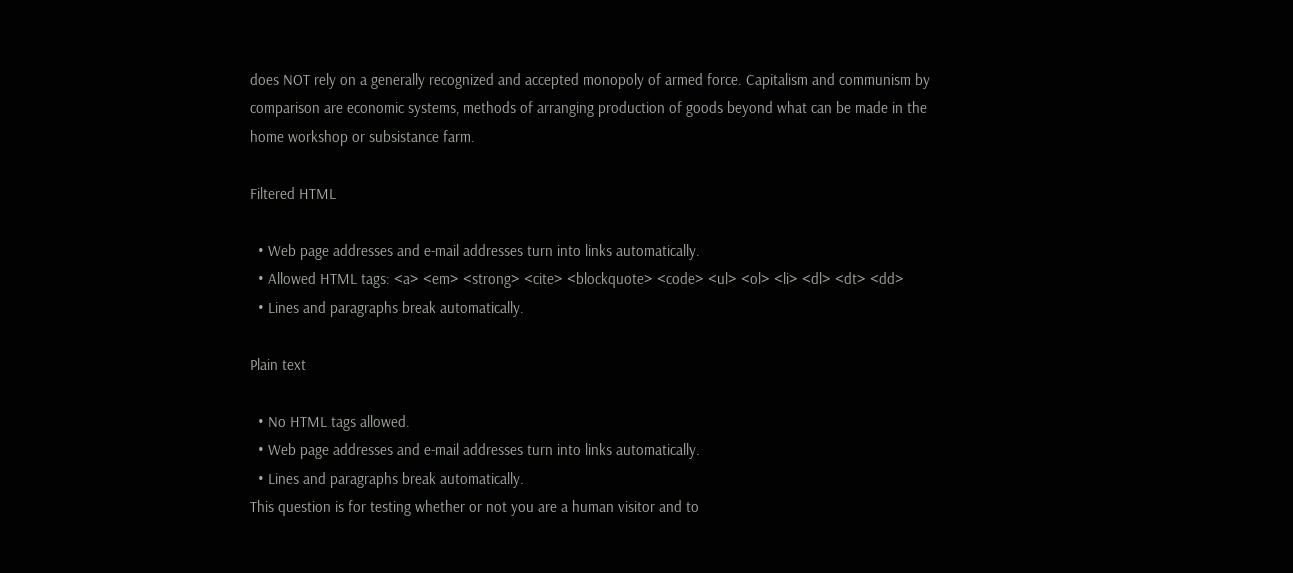does NOT rely on a generally recognized and accepted monopoly of armed force. Capitalism and communism by comparison are economic systems, methods of arranging production of goods beyond what can be made in the home workshop or subsistance farm.

Filtered HTML

  • Web page addresses and e-mail addresses turn into links automatically.
  • Allowed HTML tags: <a> <em> <strong> <cite> <blockquote> <code> <ul> <ol> <li> <dl> <dt> <dd>
  • Lines and paragraphs break automatically.

Plain text

  • No HTML tags allowed.
  • Web page addresses and e-mail addresses turn into links automatically.
  • Lines and paragraphs break automatically.
This question is for testing whether or not you are a human visitor and to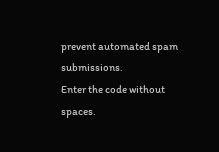prevent automated spam submissions.
Enter the code without spaces.